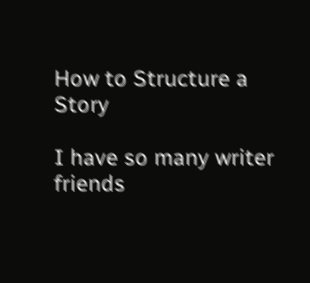How to Structure a Story

I have so many writer friends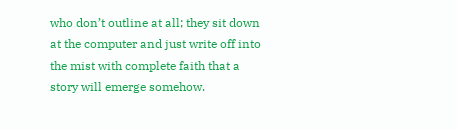who don’t outline at all; they sit down at the computer and just write off into the mist with complete faith that a story will emerge somehow.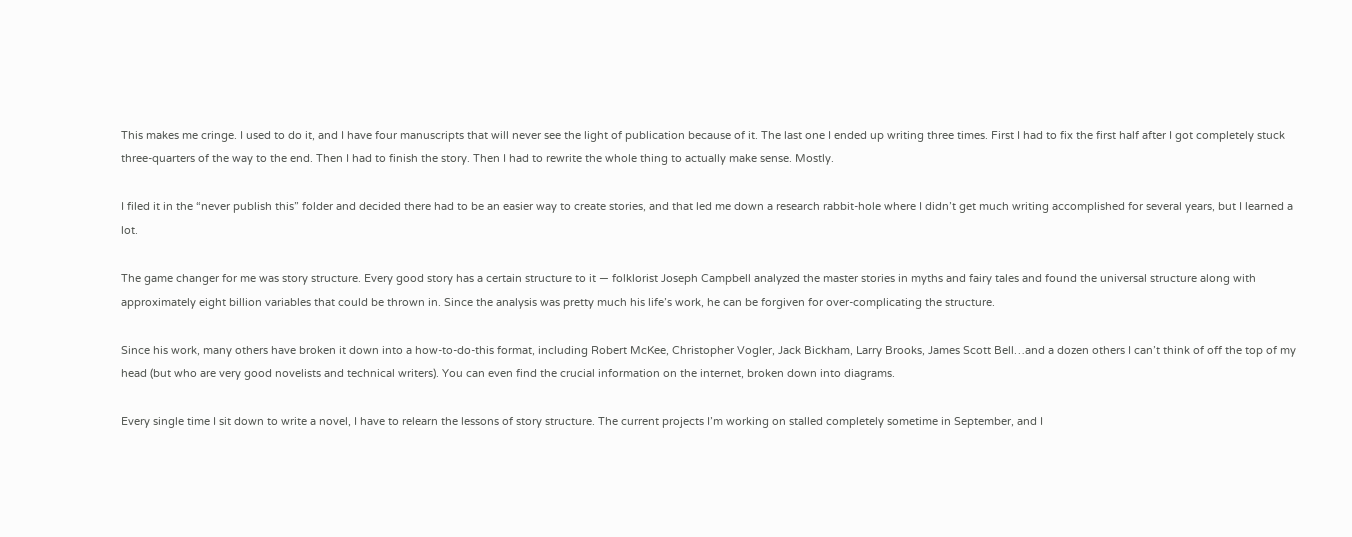This makes me cringe. I used to do it, and I have four manuscripts that will never see the light of publication because of it. The last one I ended up writing three times. First I had to fix the first half after I got completely stuck three-quarters of the way to the end. Then I had to finish the story. Then I had to rewrite the whole thing to actually make sense. Mostly.

I filed it in the “never publish this” folder and decided there had to be an easier way to create stories, and that led me down a research rabbit-hole where I didn’t get much writing accomplished for several years, but I learned a lot.

The game changer for me was story structure. Every good story has a certain structure to it — folklorist Joseph Campbell analyzed the master stories in myths and fairy tales and found the universal structure along with approximately eight billion variables that could be thrown in. Since the analysis was pretty much his life’s work, he can be forgiven for over-complicating the structure.

Since his work, many others have broken it down into a how-to-do-this format, including Robert McKee, Christopher Vogler, Jack Bickham, Larry Brooks, James Scott Bell…and a dozen others I can’t think of off the top of my head (but who are very good novelists and technical writers). You can even find the crucial information on the internet, broken down into diagrams.

Every single time I sit down to write a novel, I have to relearn the lessons of story structure. The current projects I’m working on stalled completely sometime in September, and I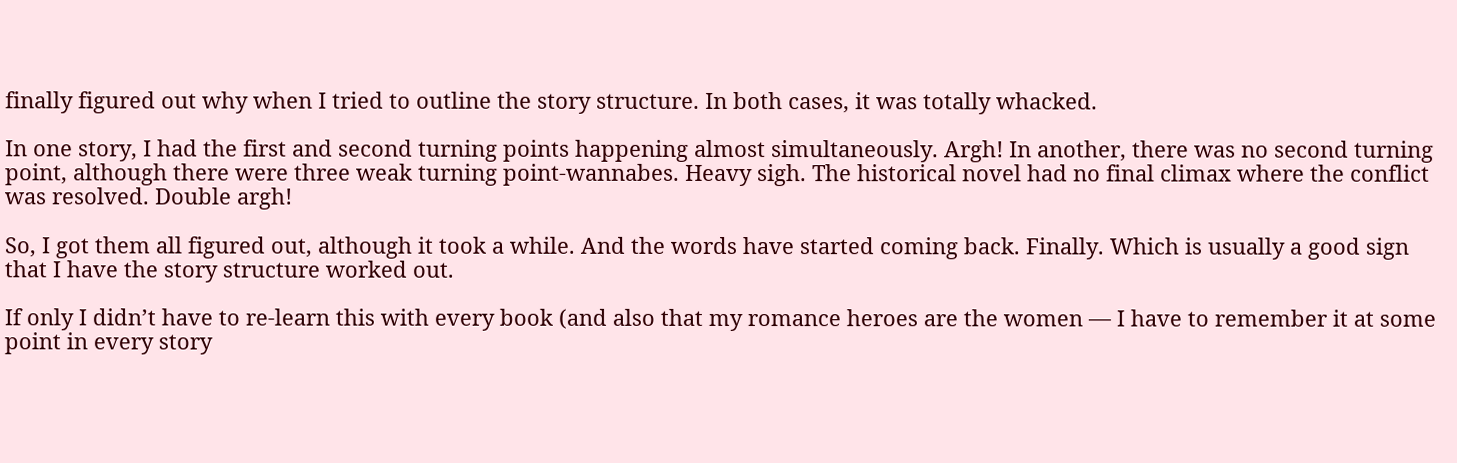finally figured out why when I tried to outline the story structure. In both cases, it was totally whacked.

In one story, I had the first and second turning points happening almost simultaneously. Argh! In another, there was no second turning point, although there were three weak turning point-wannabes. Heavy sigh. The historical novel had no final climax where the conflict was resolved. Double argh!

So, I got them all figured out, although it took a while. And the words have started coming back. Finally. Which is usually a good sign that I have the story structure worked out.

If only I didn’t have to re-learn this with every book (and also that my romance heroes are the women — I have to remember it at some point in every story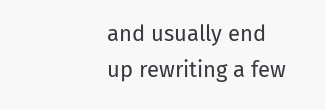and usually end up rewriting a few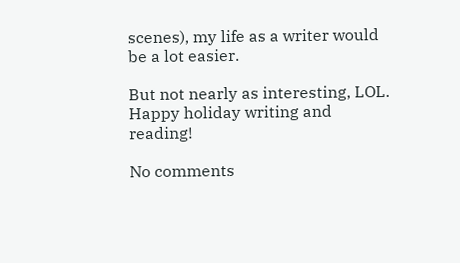scenes), my life as a writer would be a lot easier.

But not nearly as interesting, LOL. Happy holiday writing and reading!

No comments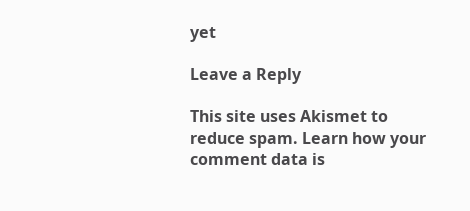yet

Leave a Reply

This site uses Akismet to reduce spam. Learn how your comment data is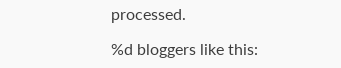processed.

%d bloggers like this: